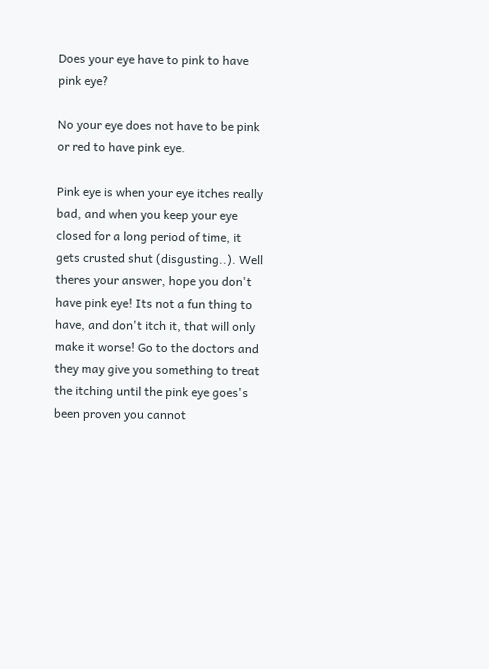Does your eye have to pink to have pink eye?

No your eye does not have to be pink or red to have pink eye.

Pink eye is when your eye itches really bad, and when you keep your eye closed for a long period of time, it gets crusted shut (disgusting..). Well theres your answer, hope you don't have pink eye! Its not a fun thing to have, and don't itch it, that will only make it worse! Go to the doctors and they may give you something to treat the itching until the pink eye goes's been proven you cannot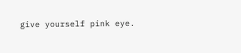give yourself pink eye.